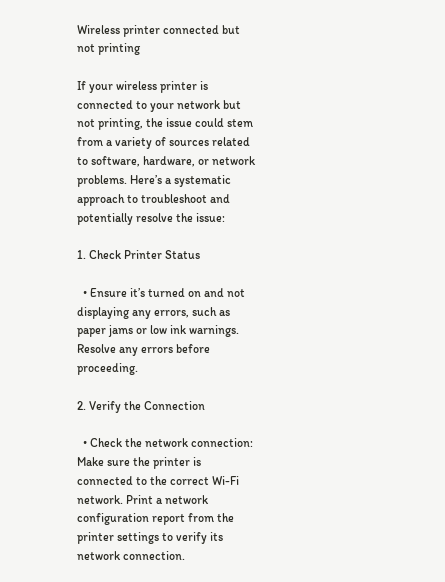Wireless printer connected but not printing

If your wireless printer is connected to your network but not printing, the issue could stem from a variety of sources related to software, hardware, or network problems. Here’s a systematic approach to troubleshoot and potentially resolve the issue:

1. Check Printer Status

  • Ensure it’s turned on and not displaying any errors, such as paper jams or low ink warnings. Resolve any errors before proceeding.

2. Verify the Connection

  • Check the network connection: Make sure the printer is connected to the correct Wi-Fi network. Print a network configuration report from the printer settings to verify its network connection.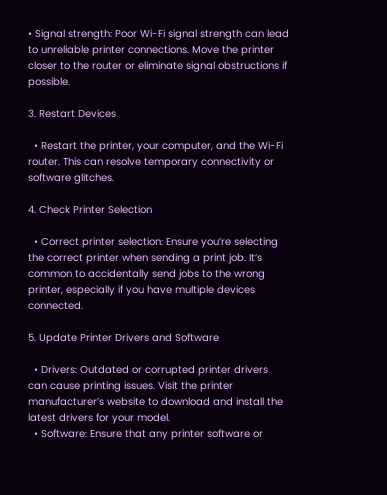• Signal strength: Poor Wi-Fi signal strength can lead to unreliable printer connections. Move the printer closer to the router or eliminate signal obstructions if possible.

3. Restart Devices

  • Restart the printer, your computer, and the Wi-Fi router. This can resolve temporary connectivity or software glitches.

4. Check Printer Selection

  • Correct printer selection: Ensure you’re selecting the correct printer when sending a print job. It’s common to accidentally send jobs to the wrong printer, especially if you have multiple devices connected.

5. Update Printer Drivers and Software

  • Drivers: Outdated or corrupted printer drivers can cause printing issues. Visit the printer manufacturer’s website to download and install the latest drivers for your model.
  • Software: Ensure that any printer software or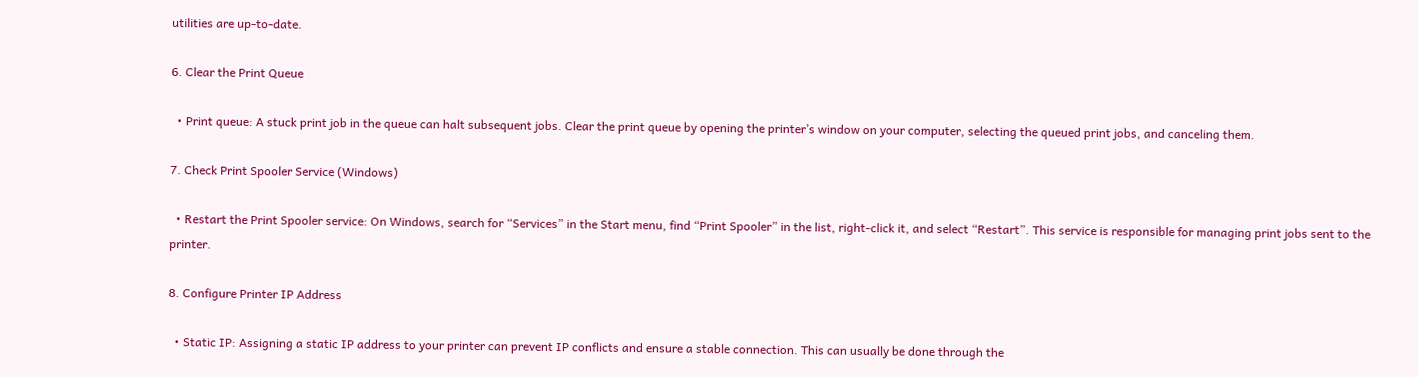utilities are up-to-date.

6. Clear the Print Queue

  • Print queue: A stuck print job in the queue can halt subsequent jobs. Clear the print queue by opening the printer’s window on your computer, selecting the queued print jobs, and canceling them.

7. Check Print Spooler Service (Windows)

  • Restart the Print Spooler service: On Windows, search for “Services” in the Start menu, find “Print Spooler” in the list, right-click it, and select “Restart”. This service is responsible for managing print jobs sent to the printer.

8. Configure Printer IP Address

  • Static IP: Assigning a static IP address to your printer can prevent IP conflicts and ensure a stable connection. This can usually be done through the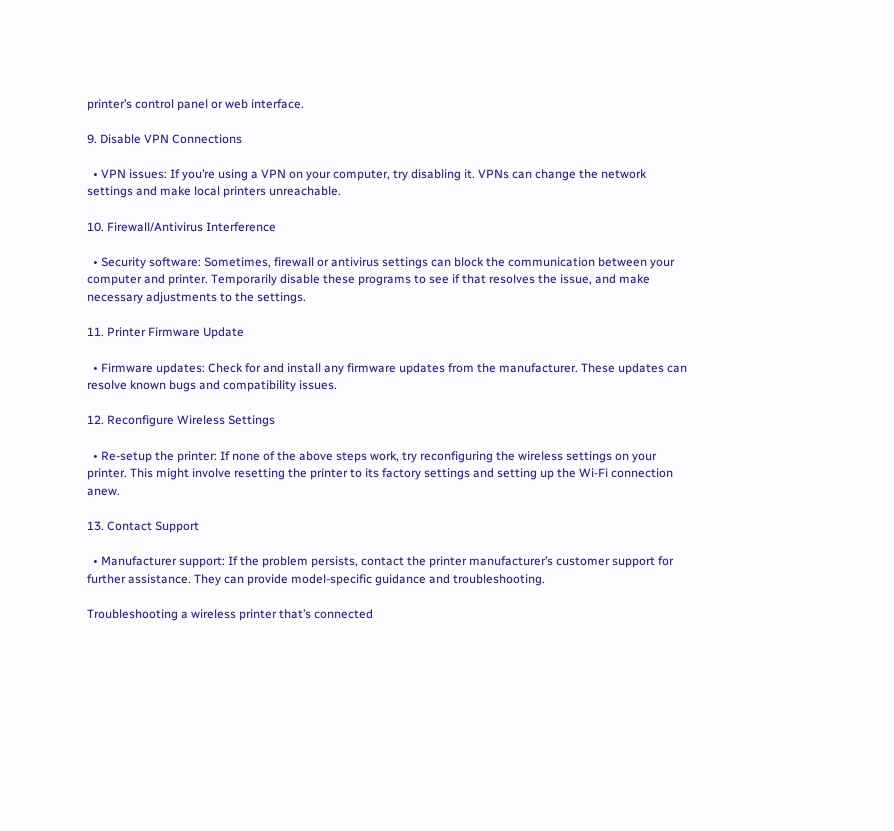printer’s control panel or web interface.

9. Disable VPN Connections

  • VPN issues: If you’re using a VPN on your computer, try disabling it. VPNs can change the network settings and make local printers unreachable.

10. Firewall/Antivirus Interference

  • Security software: Sometimes, firewall or antivirus settings can block the communication between your computer and printer. Temporarily disable these programs to see if that resolves the issue, and make necessary adjustments to the settings.

11. Printer Firmware Update

  • Firmware updates: Check for and install any firmware updates from the manufacturer. These updates can resolve known bugs and compatibility issues.

12. Reconfigure Wireless Settings

  • Re-setup the printer: If none of the above steps work, try reconfiguring the wireless settings on your printer. This might involve resetting the printer to its factory settings and setting up the Wi-Fi connection anew.

13. Contact Support

  • Manufacturer support: If the problem persists, contact the printer manufacturer’s customer support for further assistance. They can provide model-specific guidance and troubleshooting.

Troubleshooting a wireless printer that’s connected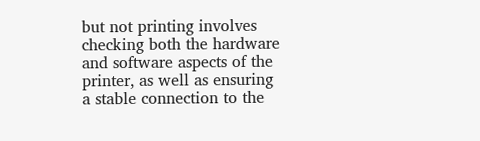but not printing involves checking both the hardware and software aspects of the printer, as well as ensuring a stable connection to the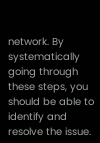network. By systematically going through these steps, you should be able to identify and resolve the issue.